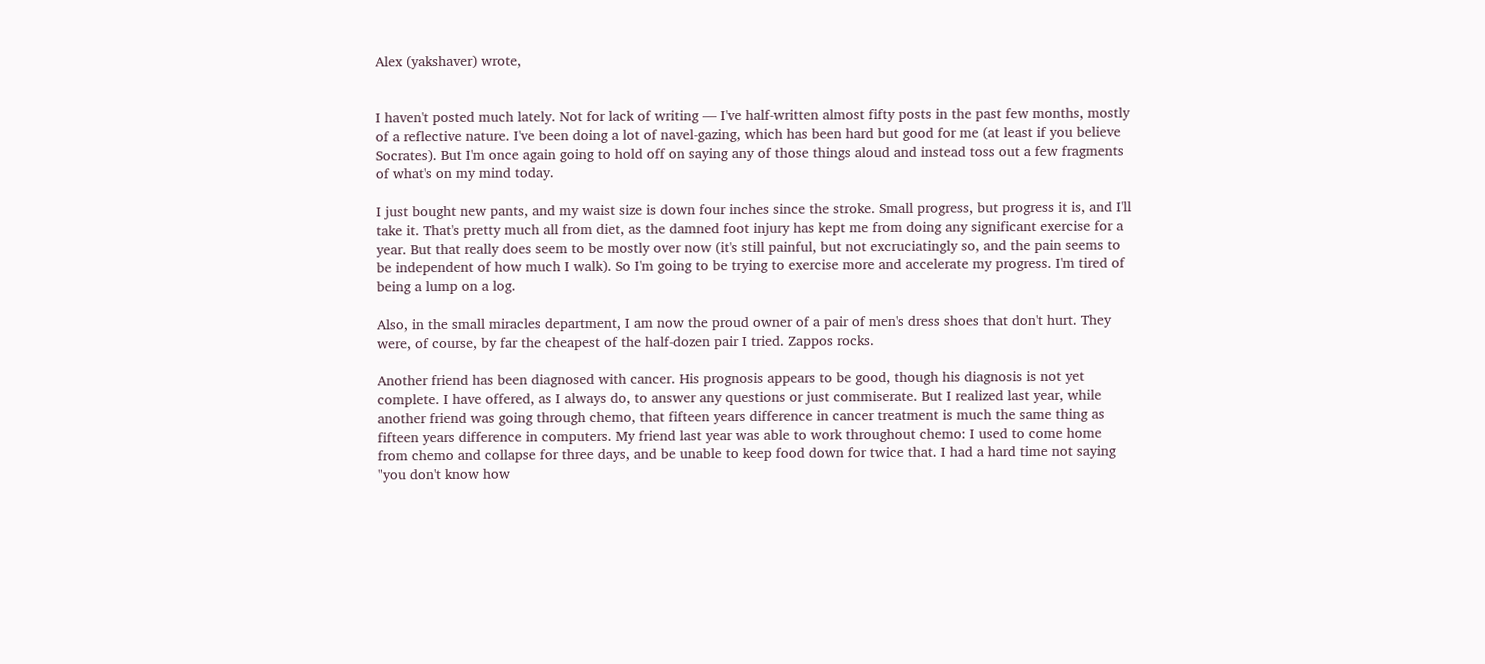Alex (yakshaver) wrote,


I haven't posted much lately. Not for lack of writing — I've half-written almost fifty posts in the past few months, mostly of a reflective nature. I've been doing a lot of navel-gazing, which has been hard but good for me (at least if you believe Socrates). But I'm once again going to hold off on saying any of those things aloud and instead toss out a few fragments of what's on my mind today.

I just bought new pants, and my waist size is down four inches since the stroke. Small progress, but progress it is, and I'll take it. That's pretty much all from diet, as the damned foot injury has kept me from doing any significant exercise for a year. But that really does seem to be mostly over now (it's still painful, but not excruciatingly so, and the pain seems to be independent of how much I walk). So I'm going to be trying to exercise more and accelerate my progress. I'm tired of being a lump on a log.

Also, in the small miracles department, I am now the proud owner of a pair of men's dress shoes that don't hurt. They were, of course, by far the cheapest of the half-dozen pair I tried. Zappos rocks.

Another friend has been diagnosed with cancer. His prognosis appears to be good, though his diagnosis is not yet complete. I have offered, as I always do, to answer any questions or just commiserate. But I realized last year, while another friend was going through chemo, that fifteen years difference in cancer treatment is much the same thing as fifteen years difference in computers. My friend last year was able to work throughout chemo: I used to come home from chemo and collapse for three days, and be unable to keep food down for twice that. I had a hard time not saying "you don't know how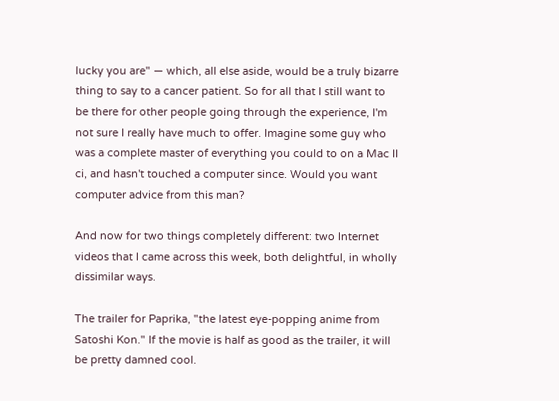lucky you are" — which, all else aside, would be a truly bizarre thing to say to a cancer patient. So for all that I still want to be there for other people going through the experience, I'm not sure I really have much to offer. Imagine some guy who was a complete master of everything you could to on a Mac II ci, and hasn't touched a computer since. Would you want computer advice from this man?

And now for two things completely different: two Internet videos that I came across this week, both delightful, in wholly dissimilar ways.

The trailer for Paprika, "the latest eye-popping anime from Satoshi Kon." If the movie is half as good as the trailer, it will be pretty damned cool.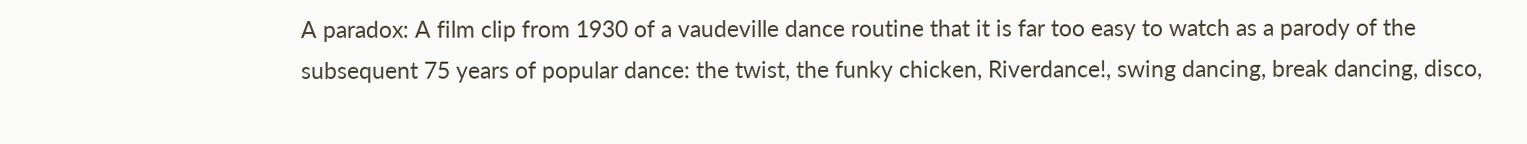A paradox: A film clip from 1930 of a vaudeville dance routine that it is far too easy to watch as a parody of the subsequent 75 years of popular dance: the twist, the funky chicken, Riverdance!, swing dancing, break dancing, disco,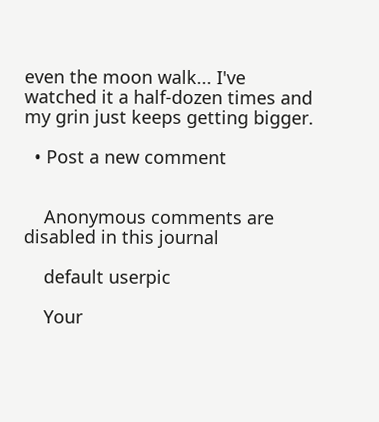even the moon walk... I've watched it a half-dozen times and my grin just keeps getting bigger.

  • Post a new comment


    Anonymous comments are disabled in this journal

    default userpic

    Your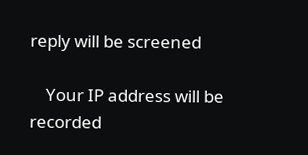reply will be screened

    Your IP address will be recorded